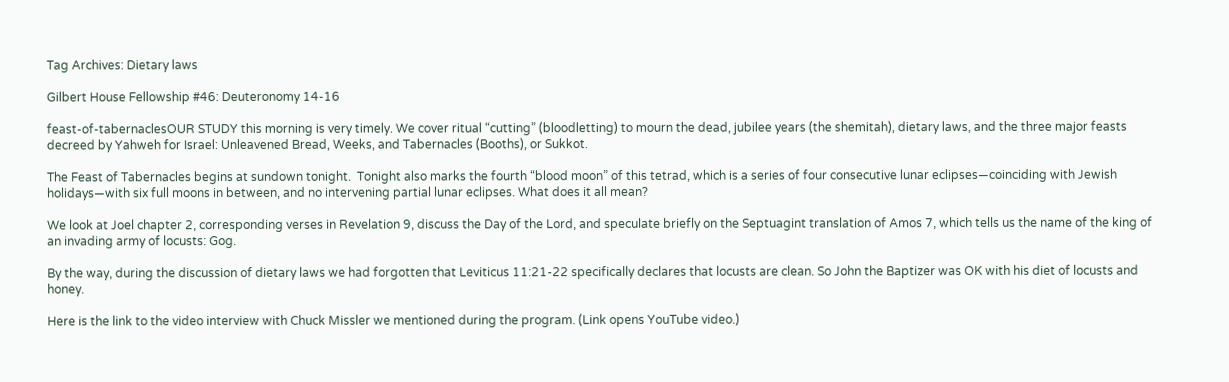Tag Archives: Dietary laws

Gilbert House Fellowship #46: Deuteronomy 14-16

feast-of-tabernaclesOUR STUDY this morning is very timely. We cover ritual “cutting” (bloodletting) to mourn the dead, jubilee years (the shemitah), dietary laws, and the three major feasts decreed by Yahweh for Israel: Unleavened Bread, Weeks, and Tabernacles (Booths), or Sukkot.

The Feast of Tabernacles begins at sundown tonight.  Tonight also marks the fourth “blood moon” of this tetrad, which is a series of four consecutive lunar eclipses—coinciding with Jewish holidays—with six full moons in between, and no intervening partial lunar eclipses. What does it all mean?

We look at Joel chapter 2, corresponding verses in Revelation 9, discuss the Day of the Lord, and speculate briefly on the Septuagint translation of Amos 7, which tells us the name of the king of an invading army of locusts: Gog.

By the way, during the discussion of dietary laws we had forgotten that Leviticus 11:21-22 specifically declares that locusts are clean. So John the Baptizer was OK with his diet of locusts and honey.

Here is the link to the video interview with Chuck Missler we mentioned during the program. (Link opens YouTube video.)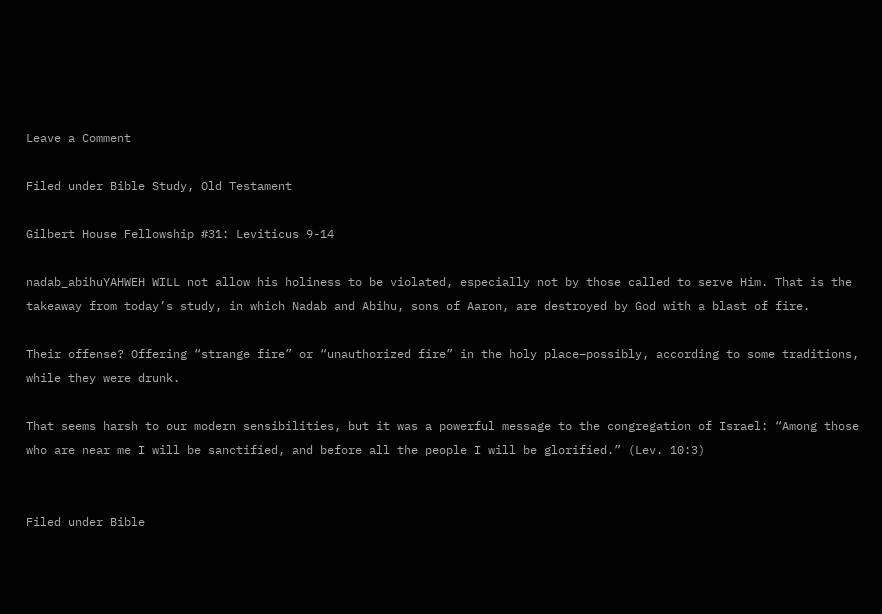Leave a Comment

Filed under Bible Study, Old Testament

Gilbert House Fellowship #31: Leviticus 9-14

nadab_abihuYAHWEH WILL not allow his holiness to be violated, especially not by those called to serve Him. That is the takeaway from today’s study, in which Nadab and Abihu, sons of Aaron, are destroyed by God with a blast of fire.

Their offense? Offering “strange fire” or “unauthorized fire” in the holy place–possibly, according to some traditions, while they were drunk.

That seems harsh to our modern sensibilities, but it was a powerful message to the congregation of Israel: “Among those who are near me I will be sanctified, and before all the people I will be glorified.” (Lev. 10:3)


Filed under Bible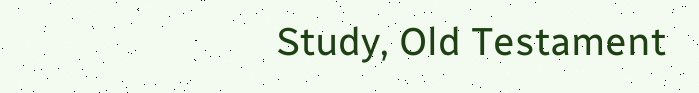Study, Old Testament